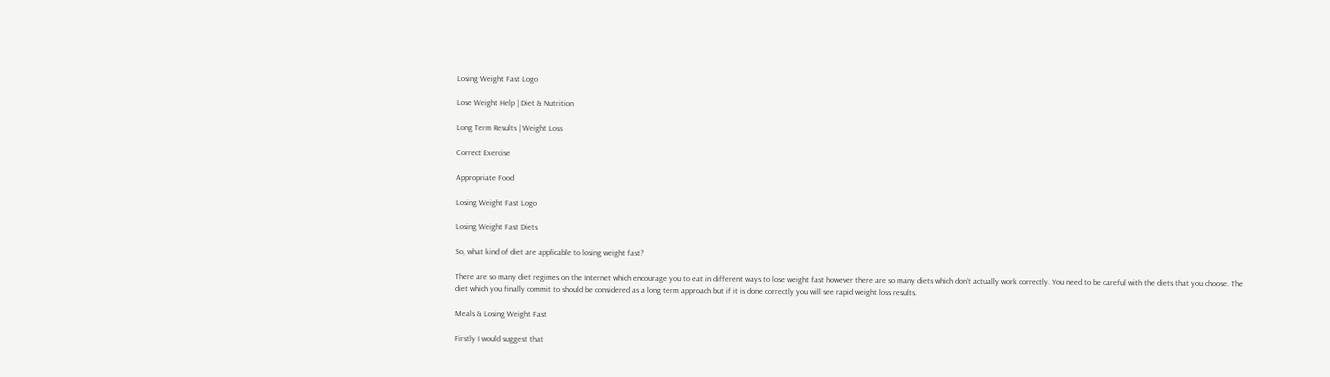Losing Weight Fast Logo

Lose Weight Help | Diet & Nutrition

Long Term Results | Weight Loss

Correct Exercise

Appropriate Food

Losing Weight Fast Logo

Losing Weight Fast Diets

So, what kind of diet are applicable to losing weight fast?

There are so many diet regimes on the Internet which encourage you to eat in different ways to lose weight fast however there are so many diets which don’t actually work correctly. You need to be careful with the diets that you choose. The diet which you finally commit to should be considered as a long term approach but if it is done correctly you will see rapid weight loss results.

Meals & Losing Weight Fast

Firstly I would suggest that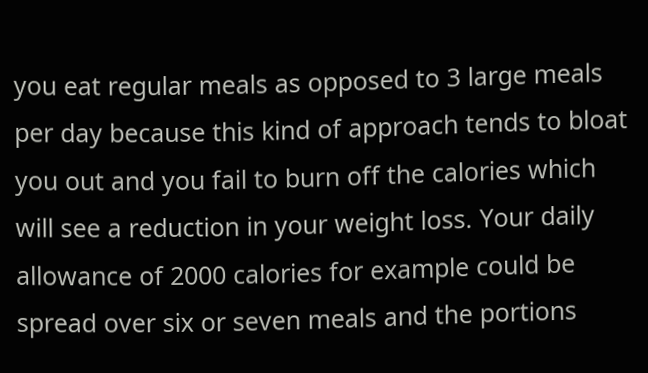you eat regular meals as opposed to 3 large meals per day because this kind of approach tends to bloat you out and you fail to burn off the calories which will see a reduction in your weight loss. Your daily allowance of 2000 calories for example could be spread over six or seven meals and the portions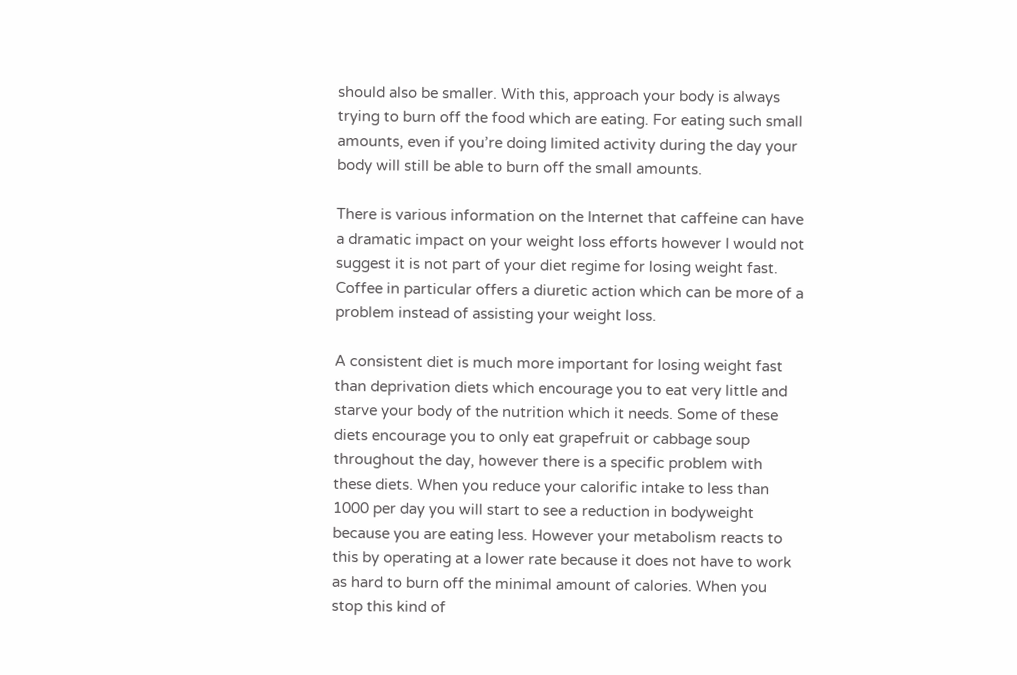should also be smaller. With this, approach your body is always trying to burn off the food which are eating. For eating such small amounts, even if you’re doing limited activity during the day your body will still be able to burn off the small amounts.

There is various information on the Internet that caffeine can have a dramatic impact on your weight loss efforts however I would not suggest it is not part of your diet regime for losing weight fast. Coffee in particular offers a diuretic action which can be more of a problem instead of assisting your weight loss.

A consistent diet is much more important for losing weight fast than deprivation diets which encourage you to eat very little and starve your body of the nutrition which it needs. Some of these diets encourage you to only eat grapefruit or cabbage soup throughout the day, however there is a specific problem with these diets. When you reduce your calorific intake to less than 1000 per day you will start to see a reduction in bodyweight because you are eating less. However your metabolism reacts to this by operating at a lower rate because it does not have to work as hard to burn off the minimal amount of calories. When you stop this kind of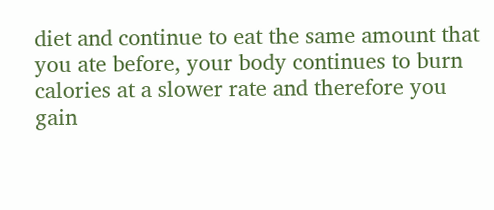diet and continue to eat the same amount that you ate before, your body continues to burn calories at a slower rate and therefore you gain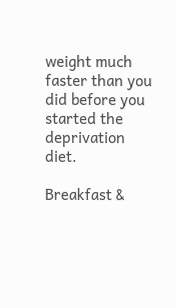weight much faster than you did before you started the deprivation diet.

Breakfast &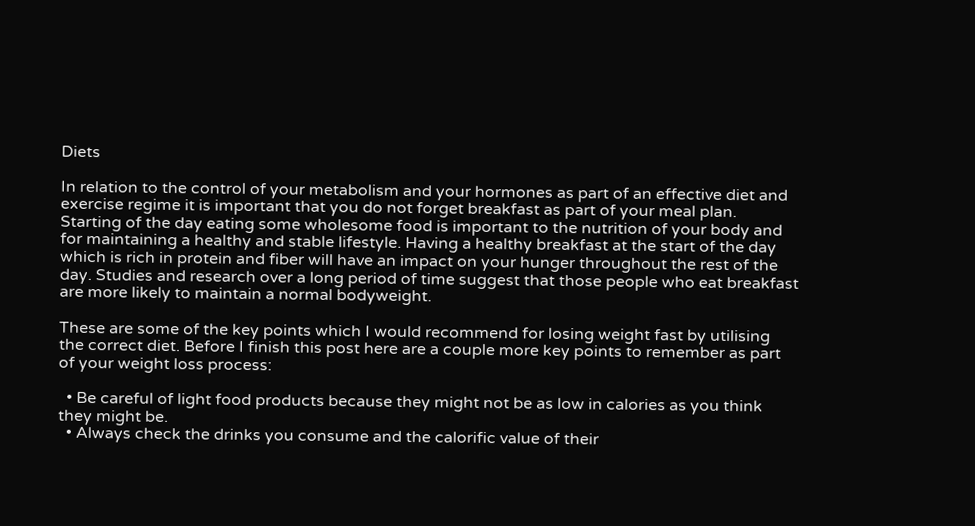Diets

In relation to the control of your metabolism and your hormones as part of an effective diet and exercise regime it is important that you do not forget breakfast as part of your meal plan. Starting of the day eating some wholesome food is important to the nutrition of your body and for maintaining a healthy and stable lifestyle. Having a healthy breakfast at the start of the day which is rich in protein and fiber will have an impact on your hunger throughout the rest of the day. Studies and research over a long period of time suggest that those people who eat breakfast are more likely to maintain a normal bodyweight.

These are some of the key points which I would recommend for losing weight fast by utilising the correct diet. Before I finish this post here are a couple more key points to remember as part of your weight loss process:

  • Be careful of light food products because they might not be as low in calories as you think they might be.
  • Always check the drinks you consume and the calorific value of their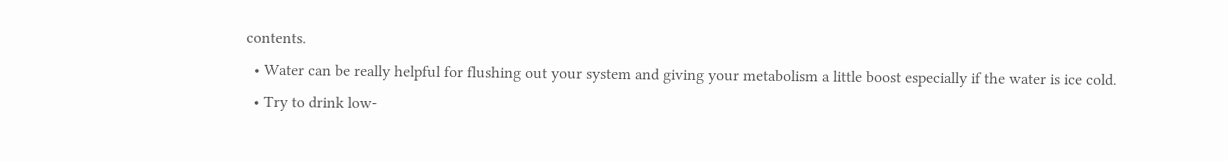contents.
  • Water can be really helpful for flushing out your system and giving your metabolism a little boost especially if the water is ice cold.
  • Try to drink low-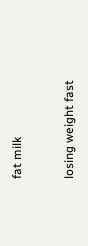fat milk


losing weight fast